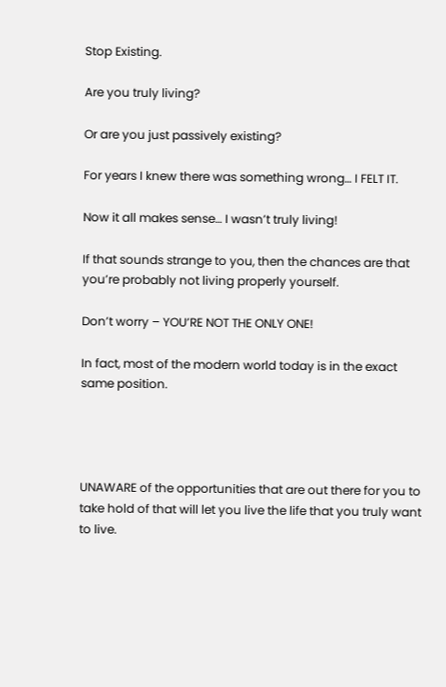Stop Existing.

Are you truly living?

Or are you just passively existing?

For years I knew there was something wrong… I FELT IT.

Now it all makes sense… I wasn’t truly living!

If that sounds strange to you, then the chances are that you’re probably not living properly yourself.

Don’t worry – YOU’RE NOT THE ONLY ONE!

In fact, most of the modern world today is in the exact same position.




UNAWARE of the opportunities that are out there for you to take hold of that will let you live the life that you truly want to live.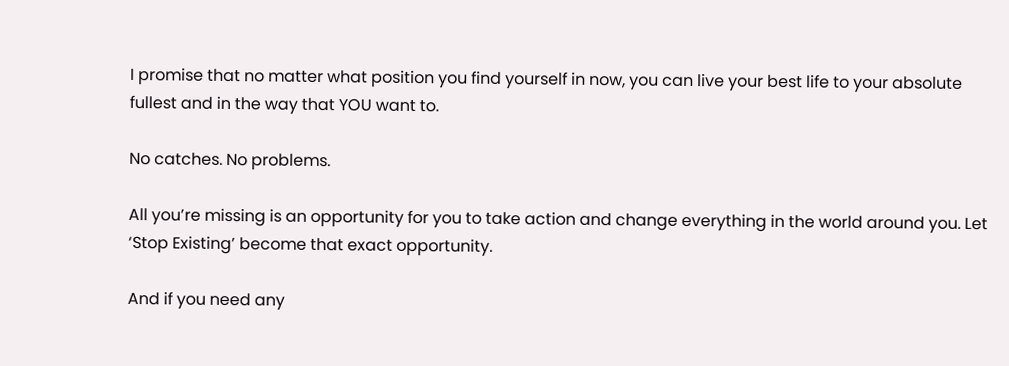I promise that no matter what position you find yourself in now, you can live your best life to your absolute fullest and in the way that YOU want to.

No catches. No problems.

All you’re missing is an opportunity for you to take action and change everything in the world around you. Let ‘Stop Existing’ become that exact opportunity.

And if you need any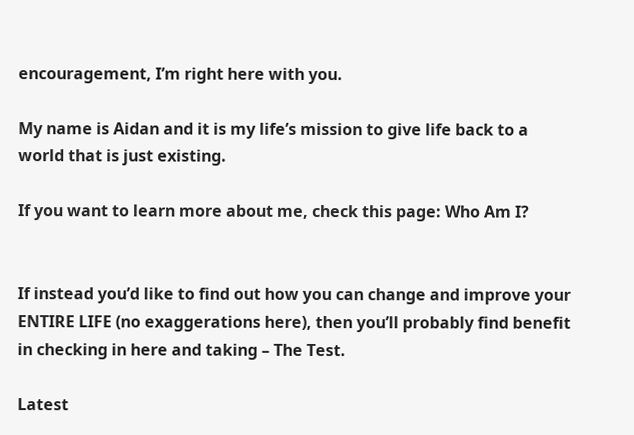encouragement, I’m right here with you.

My name is Aidan and it is my life’s mission to give life back to a world that is just existing.

If you want to learn more about me, check this page: Who Am I?


If instead you’d like to find out how you can change and improve your ENTIRE LIFE (no exaggerations here), then you’ll probably find benefit in checking in here and taking – The Test.

Latest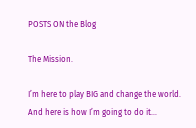POSTS ON the Blog

The Mission.

I’m here to play BIG and change the world. And here is how I’m going to do it…